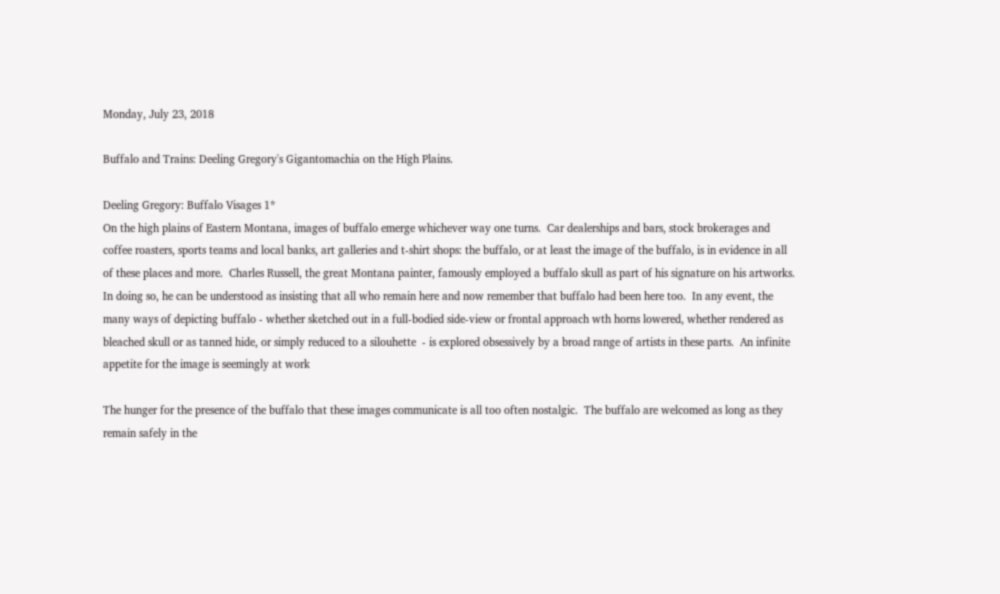Monday, July 23, 2018

Buffalo and Trains: Deeling Gregory's Gigantomachia on the High Plains.

Deeling Gregory: Buffalo Visages 1*
On the high plains of Eastern Montana, images of buffalo emerge whichever way one turns.  Car dealerships and bars, stock brokerages and coffee roasters, sports teams and local banks, art galleries and t-shirt shops: the buffalo, or at least the image of the buffalo, is in evidence in all of these places and more.  Charles Russell, the great Montana painter, famously employed a buffalo skull as part of his signature on his artworks.  In doing so, he can be understood as insisting that all who remain here and now remember that buffalo had been here too.  In any event, the many ways of depicting buffalo - whether sketched out in a full-bodied side-view or frontal approach wth horns lowered, whether rendered as bleached skull or as tanned hide, or simply reduced to a silouhette  - is explored obsessively by a broad range of artists in these parts.  An infinite appetite for the image is seemingly at work

The hunger for the presence of the buffalo that these images communicate is all too often nostalgic.  The buffalo are welcomed as long as they remain safely in the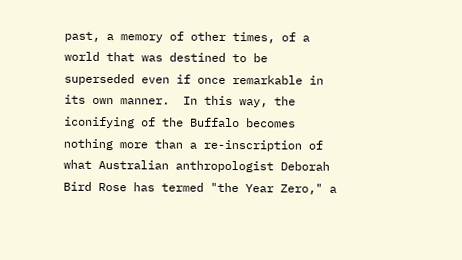past, a memory of other times, of a world that was destined to be superseded even if once remarkable in its own manner.  In this way, the iconifying of the Buffalo becomes nothing more than a re-inscription of what Australian anthropologist Deborah Bird Rose has termed "the Year Zero," a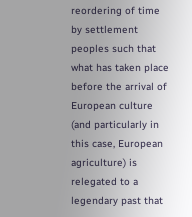reordering of time by settlement peoples such that what has taken place before the arrival of European culture (and particularly in this case, European agriculture) is relegated to a legendary past that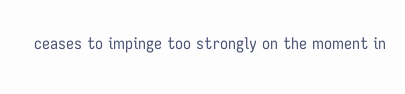ceases to impinge too strongly on the moment in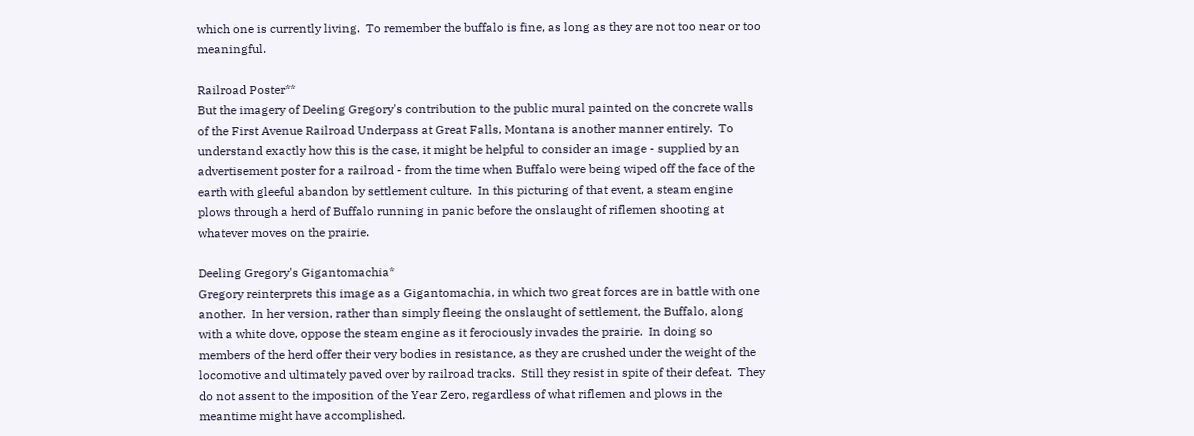which one is currently living.  To remember the buffalo is fine, as long as they are not too near or too meaningful.

Railroad Poster**
But the imagery of Deeling Gregory's contribution to the public mural painted on the concrete walls of the First Avenue Railroad Underpass at Great Falls, Montana is another manner entirely.  To understand exactly how this is the case, it might be helpful to consider an image - supplied by an advertisement poster for a railroad - from the time when Buffalo were being wiped off the face of the earth with gleeful abandon by settlement culture.  In this picturing of that event, a steam engine plows through a herd of Buffalo running in panic before the onslaught of riflemen shooting at whatever moves on the prairie.

Deeling Gregory's Gigantomachia*
Gregory reinterprets this image as a Gigantomachia, in which two great forces are in battle with one another.  In her version, rather than simply fleeing the onslaught of settlement, the Buffalo, along with a white dove, oppose the steam engine as it ferociously invades the prairie.  In doing so members of the herd offer their very bodies in resistance, as they are crushed under the weight of the locomotive and ultimately paved over by railroad tracks.  Still they resist in spite of their defeat.  They do not assent to the imposition of the Year Zero, regardless of what riflemen and plows in the meantime might have accomplished.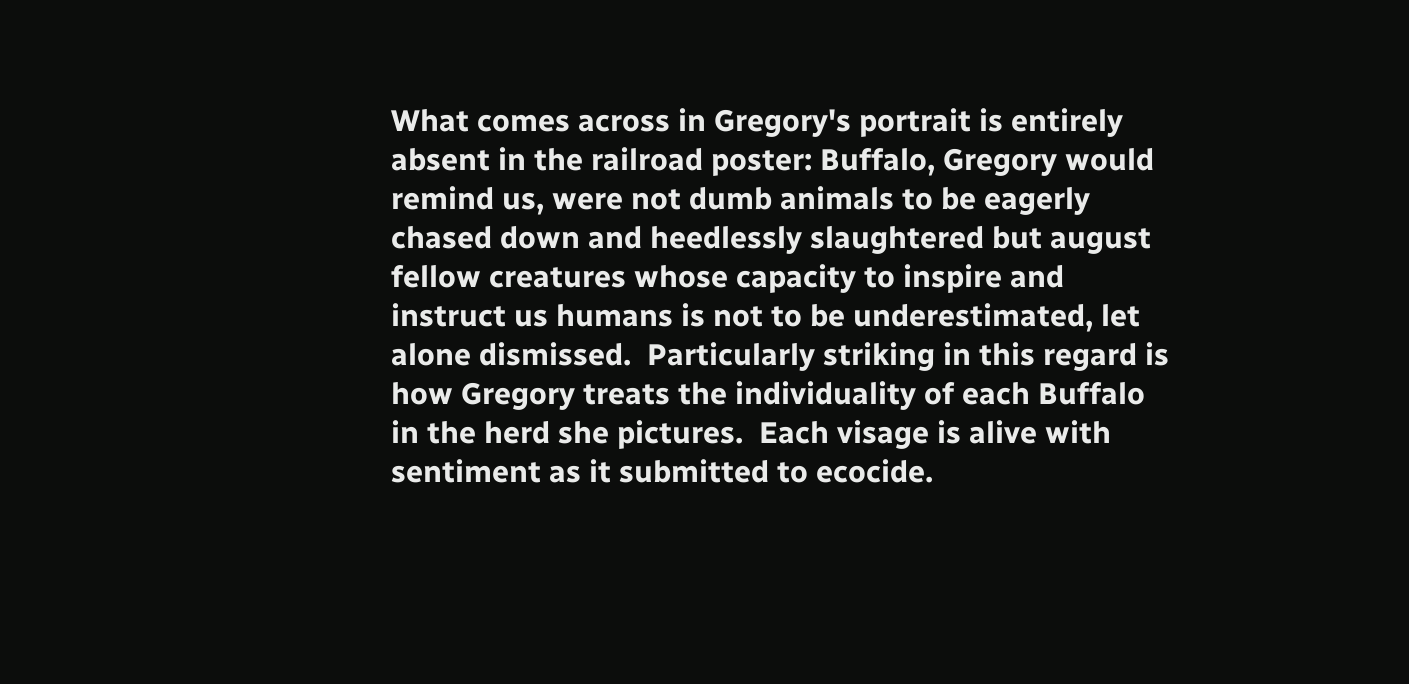What comes across in Gregory's portrait is entirely absent in the railroad poster: Buffalo, Gregory would remind us, were not dumb animals to be eagerly chased down and heedlessly slaughtered but august fellow creatures whose capacity to inspire and instruct us humans is not to be underestimated, let alone dismissed.  Particularly striking in this regard is how Gregory treats the individuality of each Buffalo in the herd she pictures.  Each visage is alive with sentiment as it submitted to ecocide.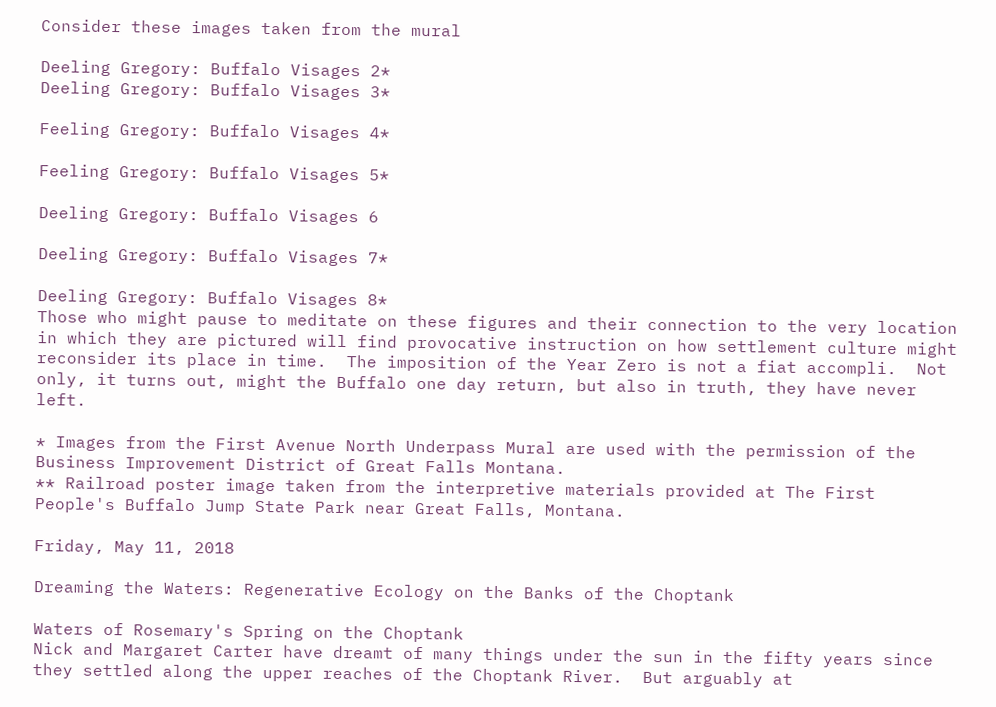Consider these images taken from the mural

Deeling Gregory: Buffalo Visages 2*
Deeling Gregory: Buffalo Visages 3*

Feeling Gregory: Buffalo Visages 4*

Feeling Gregory: Buffalo Visages 5*

Deeling Gregory: Buffalo Visages 6

Deeling Gregory: Buffalo Visages 7*

Deeling Gregory: Buffalo Visages 8*
Those who might pause to meditate on these figures and their connection to the very location in which they are pictured will find provocative instruction on how settlement culture might reconsider its place in time.  The imposition of the Year Zero is not a fiat accompli.  Not only, it turns out, might the Buffalo one day return, but also in truth, they have never left.

* Images from the First Avenue North Underpass Mural are used with the permission of the Business Improvement District of Great Falls Montana.
** Railroad poster image taken from the interpretive materials provided at The First People's Buffalo Jump State Park near Great Falls, Montana.

Friday, May 11, 2018

Dreaming the Waters: Regenerative Ecology on the Banks of the Choptank

Waters of Rosemary's Spring on the Choptank
Nick and Margaret Carter have dreamt of many things under the sun in the fifty years since they settled along the upper reaches of the Choptank River.  But arguably at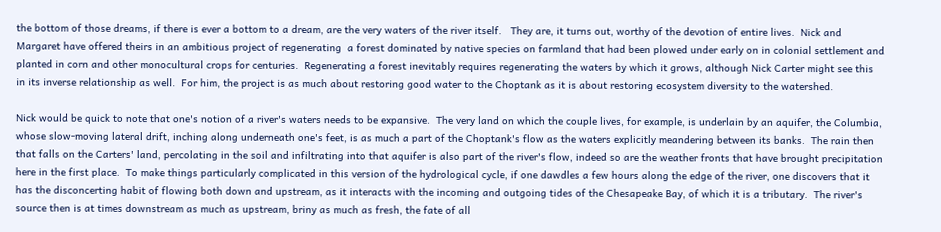the bottom of those dreams, if there is ever a bottom to a dream, are the very waters of the river itself.   They are, it turns out, worthy of the devotion of entire lives.  Nick and Margaret have offered theirs in an ambitious project of regenerating  a forest dominated by native species on farmland that had been plowed under early on in colonial settlement and planted in corn and other monocultural crops for centuries.  Regenerating a forest inevitably requires regenerating the waters by which it grows, although Nick Carter might see this in its inverse relationship as well.  For him, the project is as much about restoring good water to the Choptank as it is about restoring ecosystem diversity to the watershed.

Nick would be quick to note that one's notion of a river's waters needs to be expansive.  The very land on which the couple lives, for example, is underlain by an aquifer, the Columbia, whose slow-moving lateral drift, inching along underneath one's feet, is as much a part of the Choptank's flow as the waters explicitly meandering between its banks.  The rain then that falls on the Carters' land, percolating in the soil and infiltrating into that aquifer is also part of the river's flow, indeed so are the weather fronts that have brought precipitation here in the first place.  To make things particularly complicated in this version of the hydrological cycle, if one dawdles a few hours along the edge of the river, one discovers that it has the disconcerting habit of flowing both down and upstream, as it interacts with the incoming and outgoing tides of the Chesapeake Bay, of which it is a tributary.  The river's source then is at times downstream as much as upstream, briny as much as fresh, the fate of all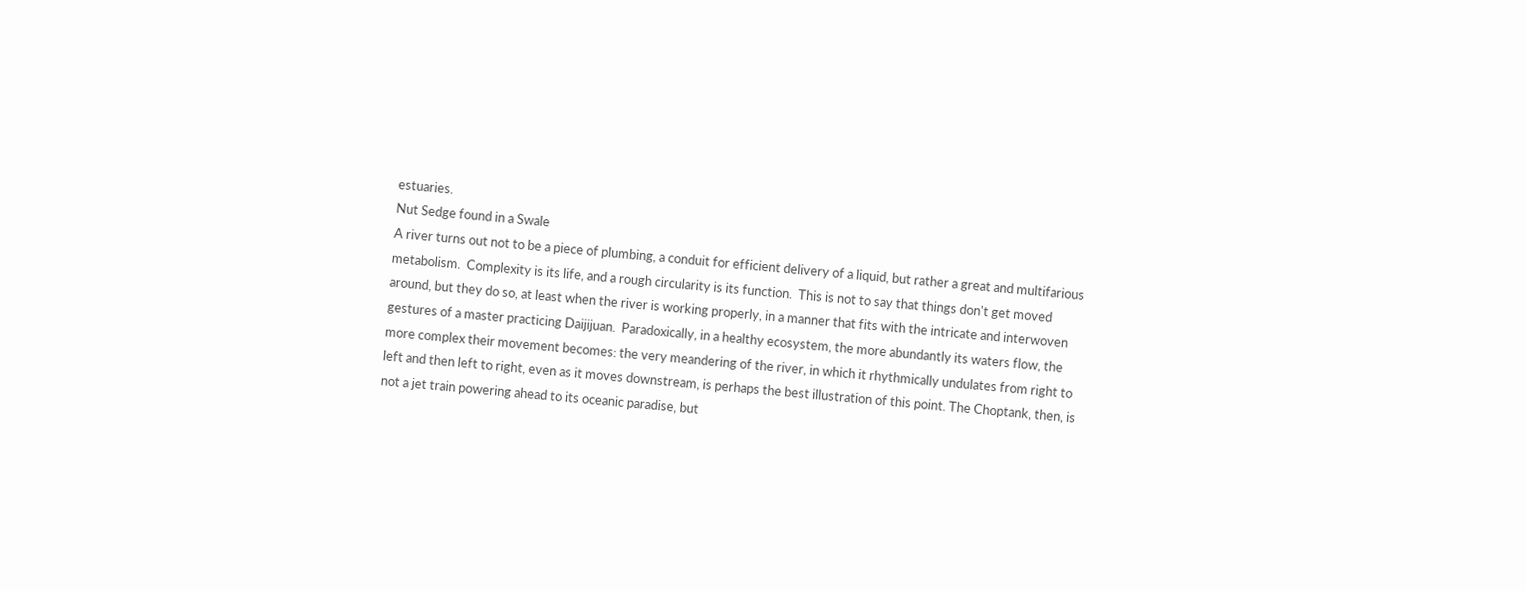estuaries.
Nut Sedge found in a Swale
A river turns out not to be a piece of plumbing, a conduit for efficient delivery of a liquid, but rather a great and multifarious metabolism.  Complexity is its life, and a rough circularity is its function.  This is not to say that things don't get moved around, but they do so, at least when the river is working properly, in a manner that fits with the intricate and interwoven gestures of a master practicing Daijijuan.  Paradoxically, in a healthy ecosystem, the more abundantly its waters flow, the more complex their movement becomes: the very meandering of the river, in which it rhythmically undulates from right to left and then left to right, even as it moves downstream, is perhaps the best illustration of this point. The Choptank, then, is not a jet train powering ahead to its oceanic paradise, but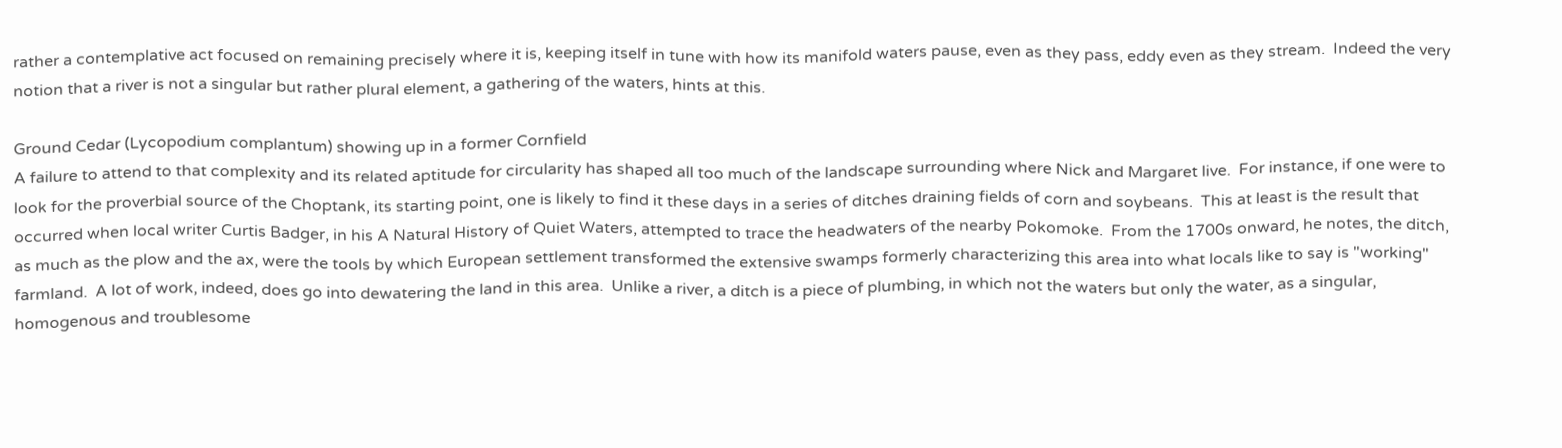rather a contemplative act focused on remaining precisely where it is, keeping itself in tune with how its manifold waters pause, even as they pass, eddy even as they stream.  Indeed the very notion that a river is not a singular but rather plural element, a gathering of the waters, hints at this.

Ground Cedar (Lycopodium complantum) showing up in a former Cornfield
A failure to attend to that complexity and its related aptitude for circularity has shaped all too much of the landscape surrounding where Nick and Margaret live.  For instance, if one were to look for the proverbial source of the Choptank, its starting point, one is likely to find it these days in a series of ditches draining fields of corn and soybeans.  This at least is the result that occurred when local writer Curtis Badger, in his A Natural History of Quiet Waters, attempted to trace the headwaters of the nearby Pokomoke.  From the 1700s onward, he notes, the ditch, as much as the plow and the ax, were the tools by which European settlement transformed the extensive swamps formerly characterizing this area into what locals like to say is "working" farmland.  A lot of work, indeed, does go into dewatering the land in this area.  Unlike a river, a ditch is a piece of plumbing, in which not the waters but only the water, as a singular, homogenous and troublesome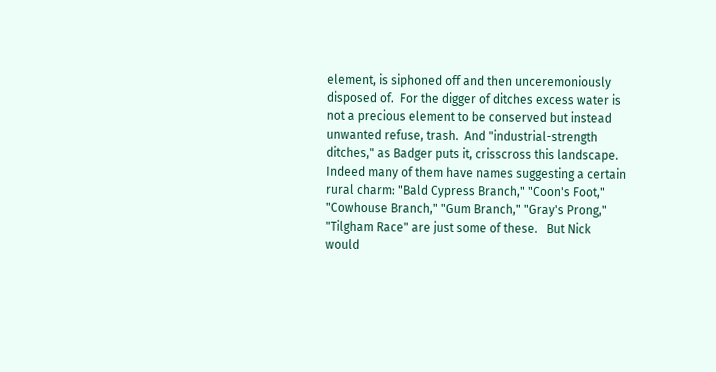element, is siphoned off and then unceremoniously disposed of.  For the digger of ditches excess water is not a precious element to be conserved but instead unwanted refuse, trash.  And "industrial-strength ditches," as Badger puts it, crisscross this landscape.  Indeed many of them have names suggesting a certain rural charm: "Bald Cypress Branch," "Coon's Foot," "Cowhouse Branch," "Gum Branch," "Gray's Prong," "Tilgham Race" are just some of these.   But Nick would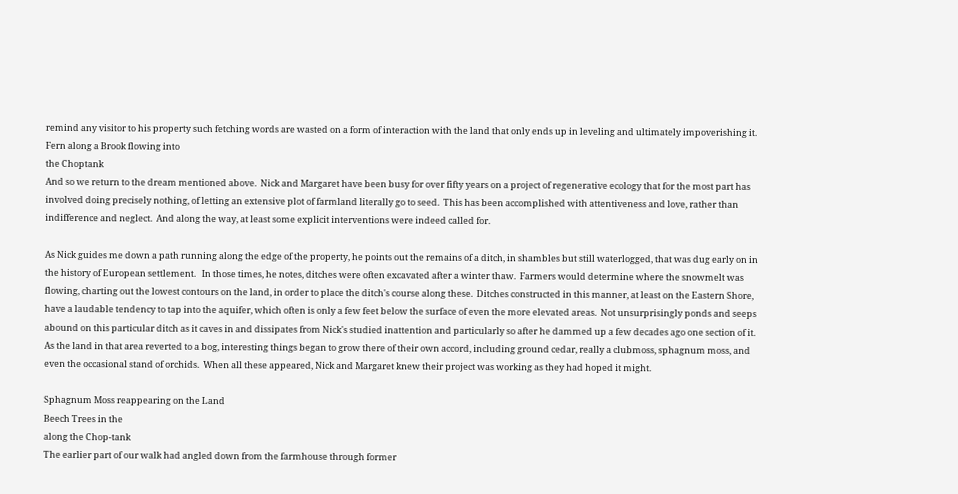remind any visitor to his property such fetching words are wasted on a form of interaction with the land that only ends up in leveling and ultimately impoverishing it.
Fern along a Brook flowing into
the Choptank
And so we return to the dream mentioned above.  Nick and Margaret have been busy for over fifty years on a project of regenerative ecology that for the most part has involved doing precisely nothing, of letting an extensive plot of farmland literally go to seed.  This has been accomplished with attentiveness and love, rather than indifference and neglect.  And along the way, at least some explicit interventions were indeed called for.

As Nick guides me down a path running along the edge of the property, he points out the remains of a ditch, in shambles but still waterlogged, that was dug early on in the history of European settlement.   In those times, he notes, ditches were often excavated after a winter thaw.  Farmers would determine where the snowmelt was flowing, charting out the lowest contours on the land, in order to place the ditch's course along these.  Ditches constructed in this manner, at least on the Eastern Shore, have a laudable tendency to tap into the aquifer, which often is only a few feet below the surface of even the more elevated areas.  Not unsurprisingly ponds and seeps abound on this particular ditch as it caves in and dissipates from Nick's studied inattention and particularly so after he dammed up a few decades ago one section of it.  As the land in that area reverted to a bog, interesting things began to grow there of their own accord, including ground cedar, really a clubmoss, sphagnum moss, and even the occasional stand of orchids.  When all these appeared, Nick and Margaret knew their project was working as they had hoped it might.

Sphagnum Moss reappearing on the Land
Beech Trees in the
along the Chop-tank
The earlier part of our walk had angled down from the farmhouse through former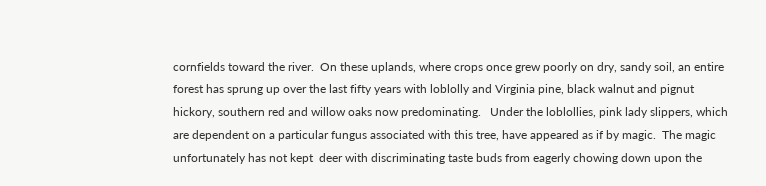cornfields toward the river.  On these uplands, where crops once grew poorly on dry, sandy soil, an entire forest has sprung up over the last fifty years with loblolly and Virginia pine, black walnut and pignut hickory, southern red and willow oaks now predominating.   Under the loblollies, pink lady slippers, which are dependent on a particular fungus associated with this tree, have appeared as if by magic.  The magic unfortunately has not kept  deer with discriminating taste buds from eagerly chowing down upon the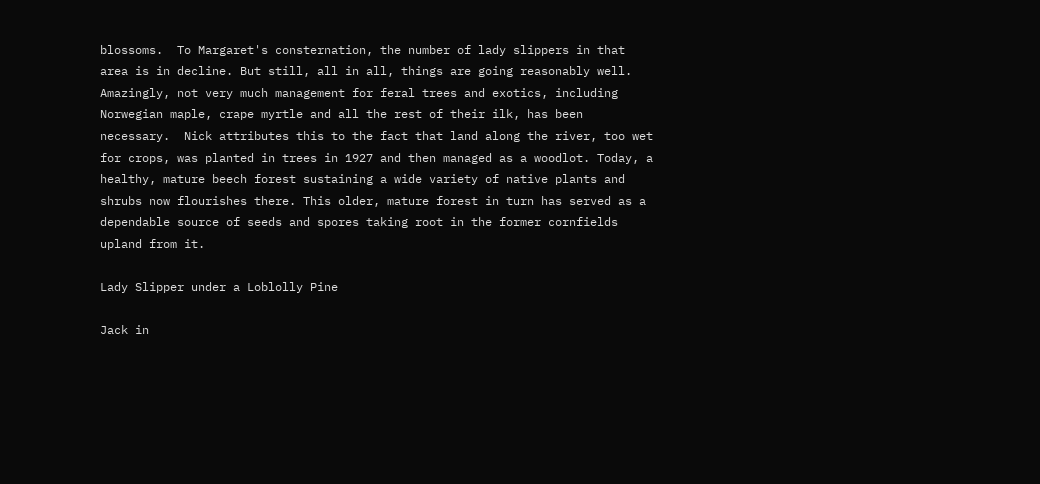blossoms.  To Margaret's consternation, the number of lady slippers in that area is in decline. But still, all in all, things are going reasonably well.  Amazingly, not very much management for feral trees and exotics, including Norwegian maple, crape myrtle and all the rest of their ilk, has been necessary.  Nick attributes this to the fact that land along the river, too wet for crops, was planted in trees in 1927 and then managed as a woodlot. Today, a healthy, mature beech forest sustaining a wide variety of native plants and shrubs now flourishes there. This older, mature forest in turn has served as a dependable source of seeds and spores taking root in the former cornfields upland from it.

Lady Slipper under a Loblolly Pine

Jack in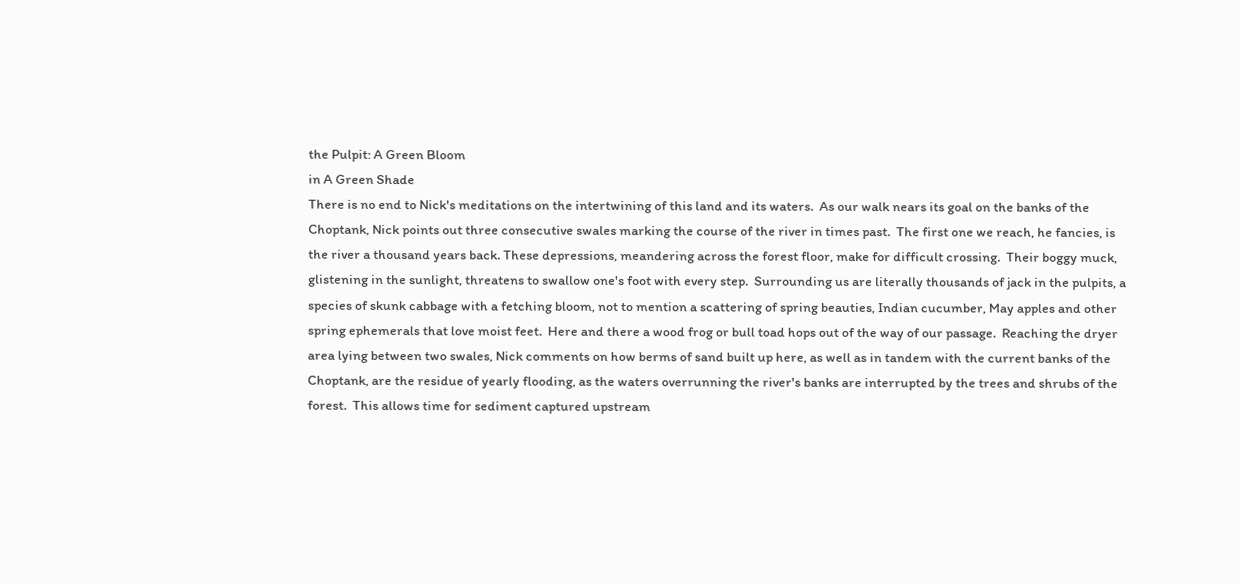the Pulpit: A Green Bloom
in A Green Shade
There is no end to Nick's meditations on the intertwining of this land and its waters.  As our walk nears its goal on the banks of the Choptank, Nick points out three consecutive swales marking the course of the river in times past.  The first one we reach, he fancies, is the river a thousand years back. These depressions, meandering across the forest floor, make for difficult crossing.  Their boggy muck, glistening in the sunlight, threatens to swallow one's foot with every step.  Surrounding us are literally thousands of jack in the pulpits, a species of skunk cabbage with a fetching bloom, not to mention a scattering of spring beauties, Indian cucumber, May apples and other spring ephemerals that love moist feet.  Here and there a wood frog or bull toad hops out of the way of our passage.  Reaching the dryer area lying between two swales, Nick comments on how berms of sand built up here, as well as in tandem with the current banks of the Choptank, are the residue of yearly flooding, as the waters overrunning the river's banks are interrupted by the trees and shrubs of the forest.  This allows time for sediment captured upstream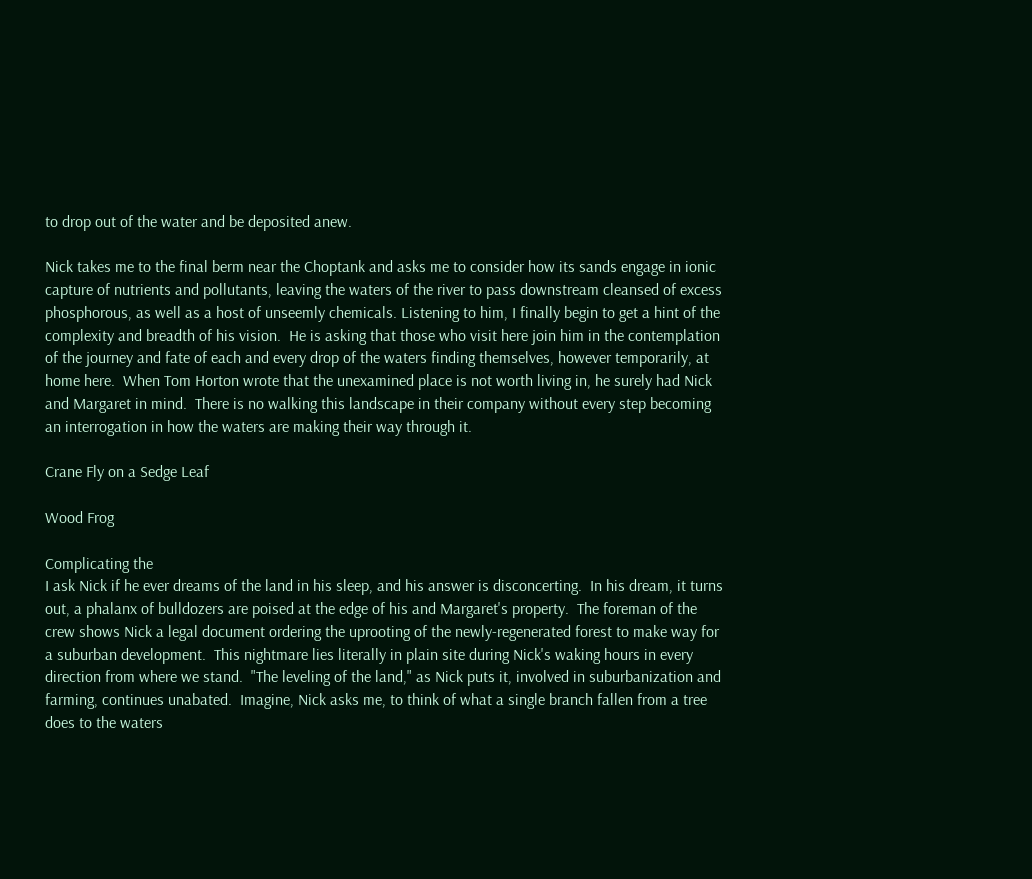to drop out of the water and be deposited anew.

Nick takes me to the final berm near the Choptank and asks me to consider how its sands engage in ionic capture of nutrients and pollutants, leaving the waters of the river to pass downstream cleansed of excess phosphorous, as well as a host of unseemly chemicals. Listening to him, I finally begin to get a hint of the complexity and breadth of his vision.  He is asking that those who visit here join him in the contemplation of the journey and fate of each and every drop of the waters finding themselves, however temporarily, at home here.  When Tom Horton wrote that the unexamined place is not worth living in, he surely had Nick and Margaret in mind.  There is no walking this landscape in their company without every step becoming an interrogation in how the waters are making their way through it.

Crane Fly on a Sedge Leaf

Wood Frog

Complicating the
I ask Nick if he ever dreams of the land in his sleep, and his answer is disconcerting.  In his dream, it turns out, a phalanx of bulldozers are poised at the edge of his and Margaret's property.  The foreman of the crew shows Nick a legal document ordering the uprooting of the newly-regenerated forest to make way for a suburban development.  This nightmare lies literally in plain site during Nick's waking hours in every direction from where we stand.  "The leveling of the land," as Nick puts it, involved in suburbanization and farming, continues unabated.  Imagine, Nick asks me, to think of what a single branch fallen from a tree does to the waters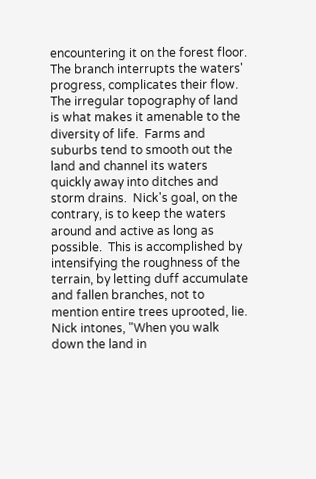encountering it on the forest floor.  The branch interrupts the waters' progress, complicates their flow.  The irregular topography of land is what makes it amenable to the diversity of life.  Farms and suburbs tend to smooth out the land and channel its waters quickly away into ditches and storm drains.  Nick's goal, on the contrary, is to keep the waters around and active as long as possible.  This is accomplished by intensifying the roughness of the terrain, by letting duff accumulate and fallen branches, not to mention entire trees uprooted, lie.  Nick intones, "When you walk down the land in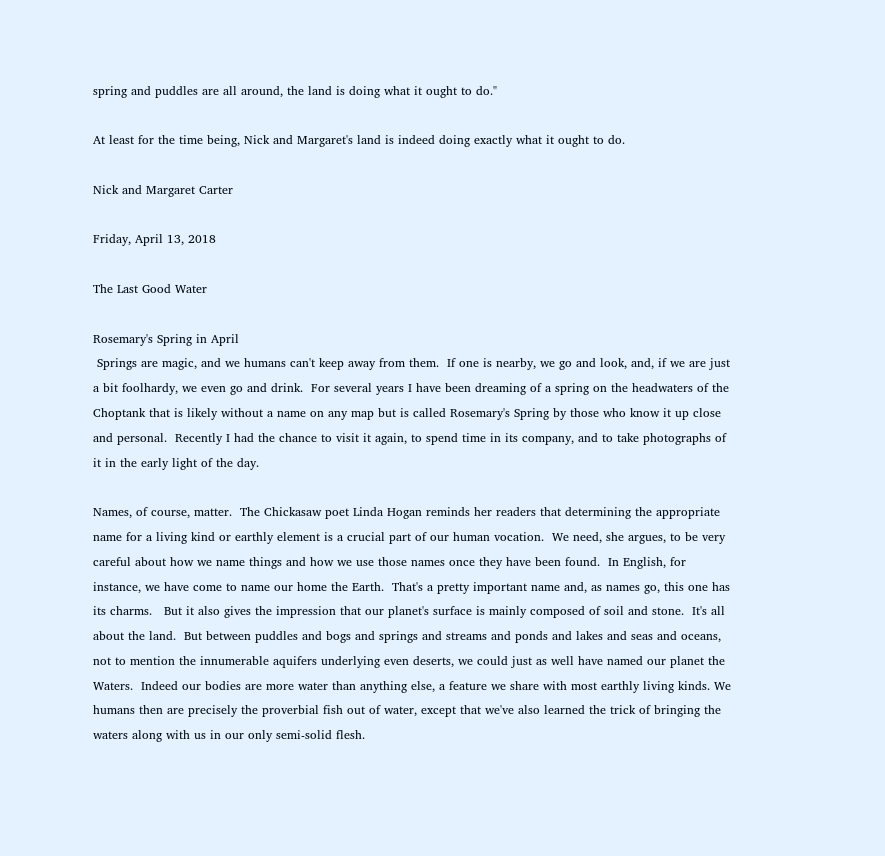spring and puddles are all around, the land is doing what it ought to do."

At least for the time being, Nick and Margaret's land is indeed doing exactly what it ought to do.

Nick and Margaret Carter

Friday, April 13, 2018

The Last Good Water

Rosemary's Spring in April
 Springs are magic, and we humans can't keep away from them.  If one is nearby, we go and look, and, if we are just a bit foolhardy, we even go and drink.  For several years I have been dreaming of a spring on the headwaters of the Choptank that is likely without a name on any map but is called Rosemary's Spring by those who know it up close and personal.  Recently I had the chance to visit it again, to spend time in its company, and to take photographs of it in the early light of the day.

Names, of course, matter.  The Chickasaw poet Linda Hogan reminds her readers that determining the appropriate name for a living kind or earthly element is a crucial part of our human vocation.  We need, she argues, to be very careful about how we name things and how we use those names once they have been found.  In English, for instance, we have come to name our home the Earth.  That's a pretty important name and, as names go, this one has its charms.   But it also gives the impression that our planet's surface is mainly composed of soil and stone.  It's all about the land.  But between puddles and bogs and springs and streams and ponds and lakes and seas and oceans, not to mention the innumerable aquifers underlying even deserts, we could just as well have named our planet the Waters.  Indeed our bodies are more water than anything else, a feature we share with most earthly living kinds. We humans then are precisely the proverbial fish out of water, except that we've also learned the trick of bringing the waters along with us in our only semi-solid flesh.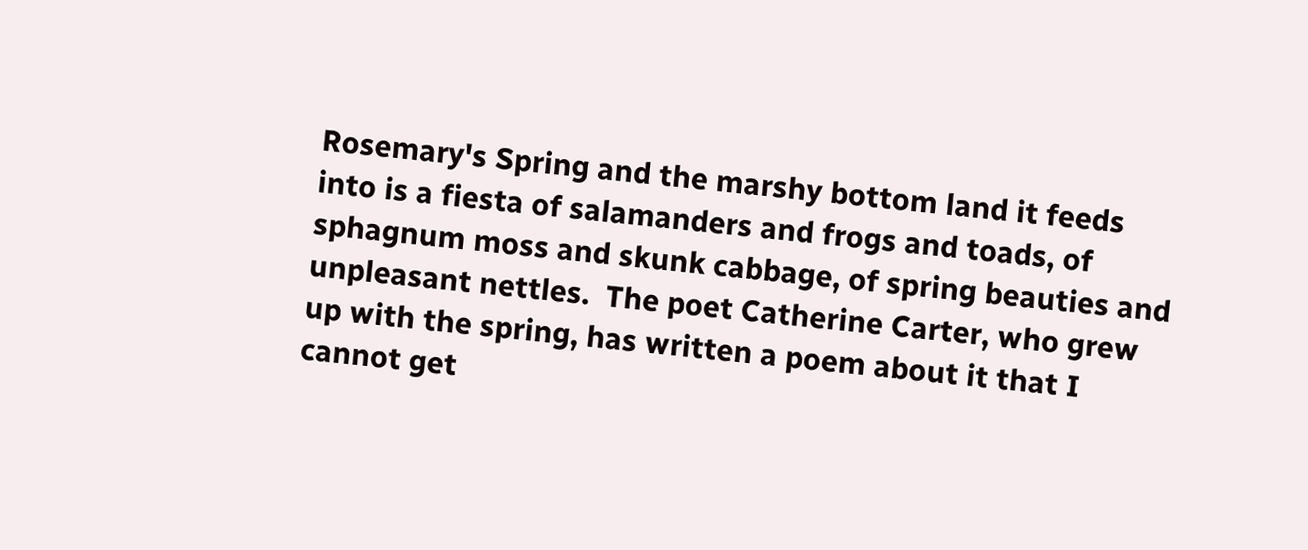Rosemary's Spring and the marshy bottom land it feeds into is a fiesta of salamanders and frogs and toads, of sphagnum moss and skunk cabbage, of spring beauties and unpleasant nettles.  The poet Catherine Carter, who grew up with the spring, has written a poem about it that I cannot get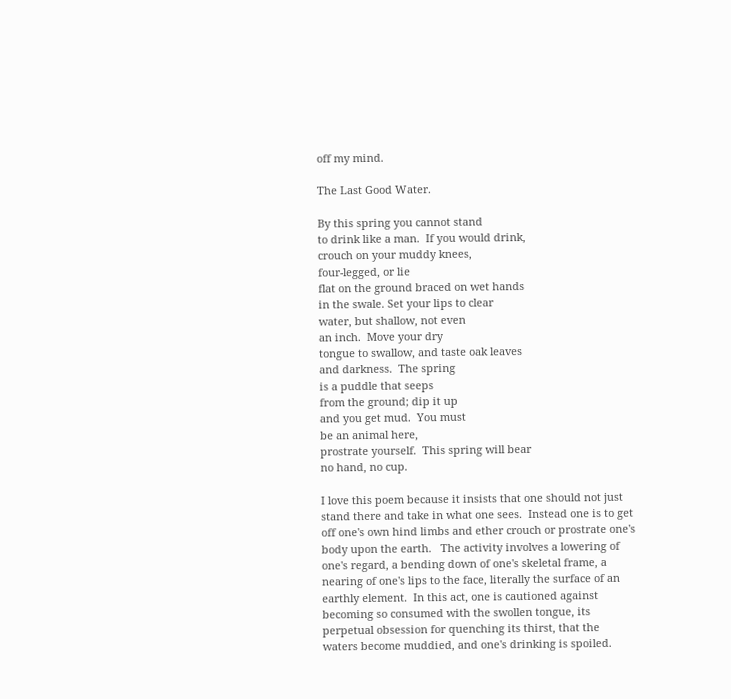off my mind.

The Last Good Water.

By this spring you cannot stand
to drink like a man.  If you would drink,
crouch on your muddy knees,
four-legged, or lie
flat on the ground braced on wet hands
in the swale. Set your lips to clear
water, but shallow, not even
an inch.  Move your dry
tongue to swallow, and taste oak leaves
and darkness.  The spring
is a puddle that seeps
from the ground; dip it up
and you get mud.  You must
be an animal here,
prostrate yourself.  This spring will bear
no hand, no cup.

I love this poem because it insists that one should not just stand there and take in what one sees.  Instead one is to get off one's own hind limbs and ether crouch or prostrate one's body upon the earth.   The activity involves a lowering of one's regard, a bending down of one's skeletal frame, a nearing of one's lips to the face, literally the surface of an earthly element.  In this act, one is cautioned against becoming so consumed with the swollen tongue, its perpetual obsession for quenching its thirst, that the waters become muddied, and one's drinking is spoiled.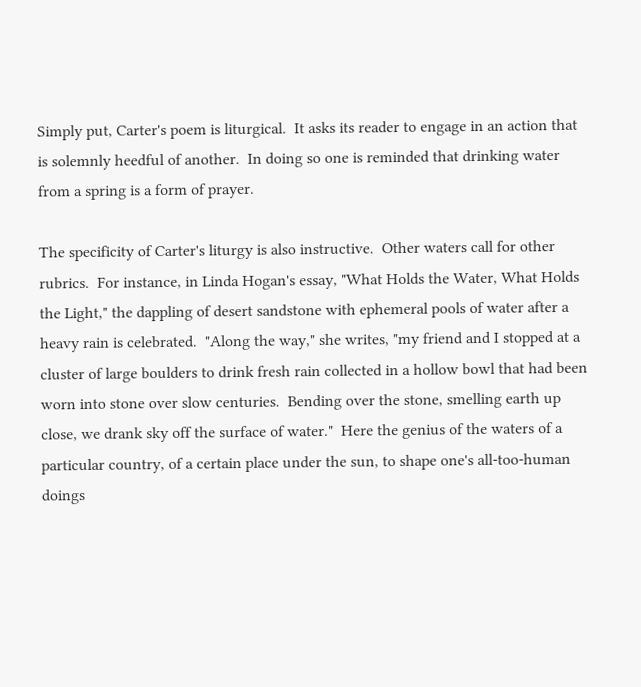Simply put, Carter's poem is liturgical.  It asks its reader to engage in an action that is solemnly heedful of another.  In doing so one is reminded that drinking water from a spring is a form of prayer.

The specificity of Carter's liturgy is also instructive.  Other waters call for other rubrics.  For instance, in Linda Hogan's essay, "What Holds the Water, What Holds the Light," the dappling of desert sandstone with ephemeral pools of water after a heavy rain is celebrated.  "Along the way," she writes, "my friend and I stopped at a cluster of large boulders to drink fresh rain collected in a hollow bowl that had been worn into stone over slow centuries.  Bending over the stone, smelling earth up close, we drank sky off the surface of water."  Here the genius of the waters of a particular country, of a certain place under the sun, to shape one's all-too-human doings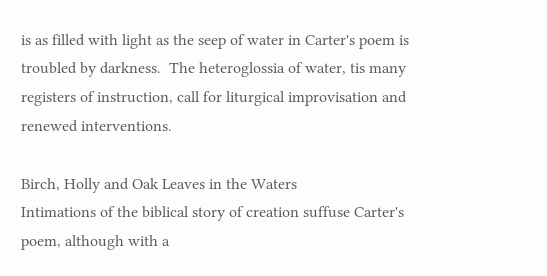is as filled with light as the seep of water in Carter's poem is troubled by darkness.  The heteroglossia of water, tis many registers of instruction, call for liturgical improvisation and renewed interventions.

Birch, Holly and Oak Leaves in the Waters
Intimations of the biblical story of creation suffuse Carter's poem, although with a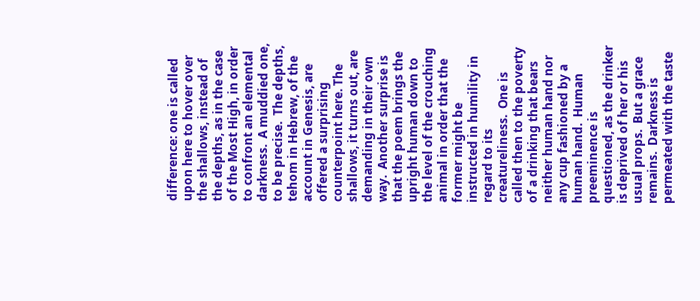difference: one is called upon here to hover over the shallows, instead of the depths, as in the case of the Most High, in order to confront an elemental darkness.  A muddied one, to be precise.  The depths, tehom in Hebrew, of the account in Genesis, are offered a surprising counterpoint here. The shallows, it turns out, are demanding in their own way.  Another surprise is that the poem brings the upright human down to the level of the crouching animal in order that the former might be instructed in humility in regard to its creatureliness.  One is called then to the poverty of a drinking that bears neither human hand nor any cup fashioned by a human hand.  Human preeminence is questioned, as the drinker is deprived of her or his usual props.  But a grace remains.  Darkness is permeated with the taste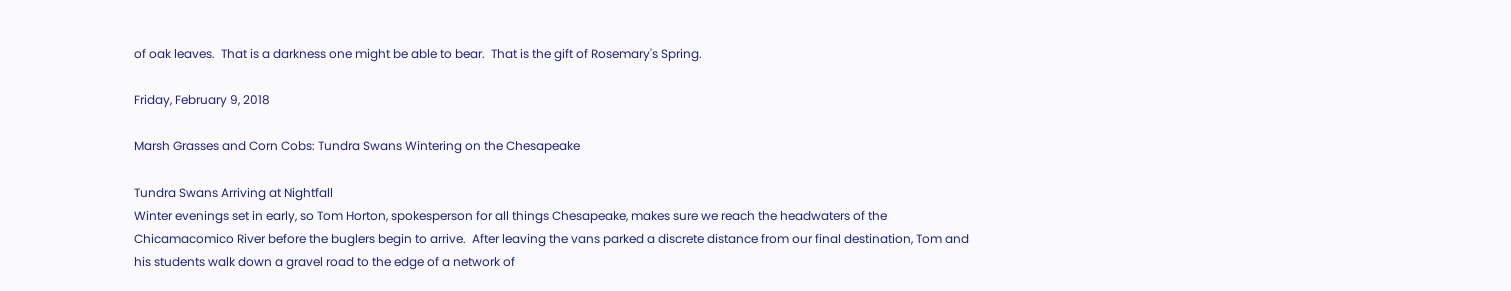of oak leaves.  That is a darkness one might be able to bear.  That is the gift of Rosemary's Spring.

Friday, February 9, 2018

Marsh Grasses and Corn Cobs: Tundra Swans Wintering on the Chesapeake

Tundra Swans Arriving at Nightfall
Winter evenings set in early, so Tom Horton, spokesperson for all things Chesapeake, makes sure we reach the headwaters of the Chicamacomico River before the buglers begin to arrive.  After leaving the vans parked a discrete distance from our final destination, Tom and his students walk down a gravel road to the edge of a network of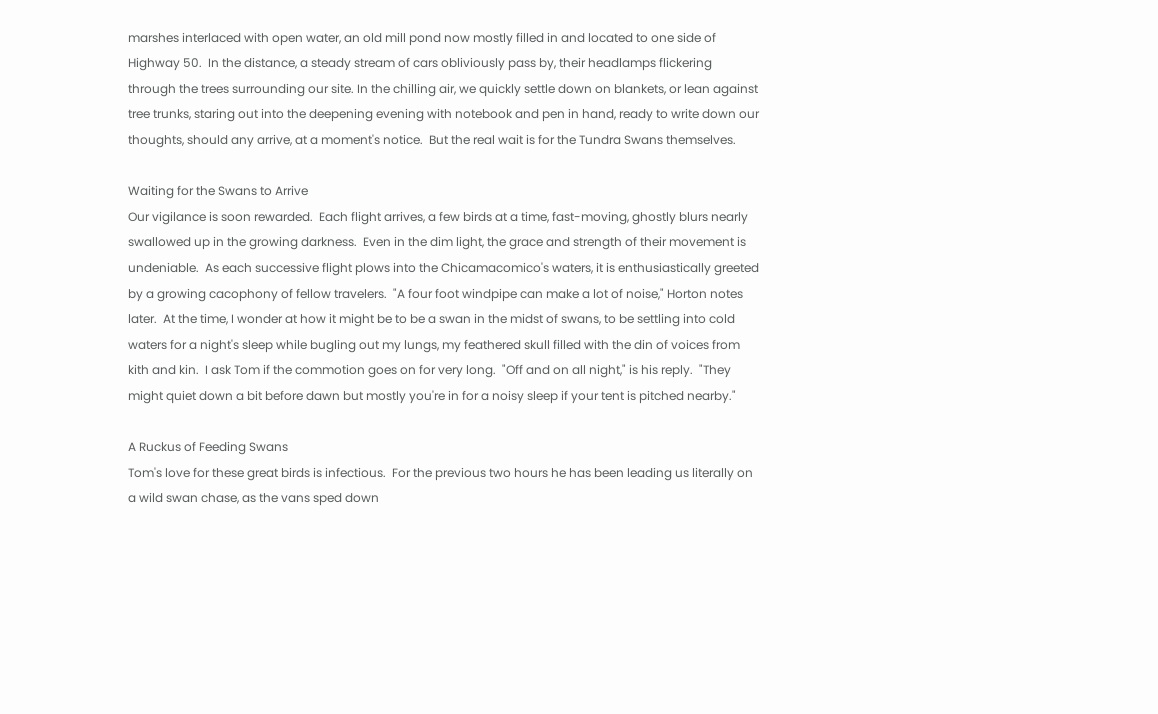marshes interlaced with open water, an old mill pond now mostly filled in and located to one side of Highway 50.  In the distance, a steady stream of cars obliviously pass by, their headlamps flickering through the trees surrounding our site. In the chilling air, we quickly settle down on blankets, or lean against tree trunks, staring out into the deepening evening with notebook and pen in hand, ready to write down our thoughts, should any arrive, at a moment's notice.  But the real wait is for the Tundra Swans themselves.

Waiting for the Swans to Arrive
Our vigilance is soon rewarded.  Each flight arrives, a few birds at a time, fast-moving, ghostly blurs nearly swallowed up in the growing darkness.  Even in the dim light, the grace and strength of their movement is undeniable.  As each successive flight plows into the Chicamacomico's waters, it is enthusiastically greeted by a growing cacophony of fellow travelers.  "A four foot windpipe can make a lot of noise," Horton notes later.  At the time, I wonder at how it might be to be a swan in the midst of swans, to be settling into cold waters for a night's sleep while bugling out my lungs, my feathered skull filled with the din of voices from kith and kin.  I ask Tom if the commotion goes on for very long.  "Off and on all night," is his reply.  "They might quiet down a bit before dawn but mostly you're in for a noisy sleep if your tent is pitched nearby."

A Ruckus of Feeding Swans
Tom's love for these great birds is infectious.  For the previous two hours he has been leading us literally on a wild swan chase, as the vans sped down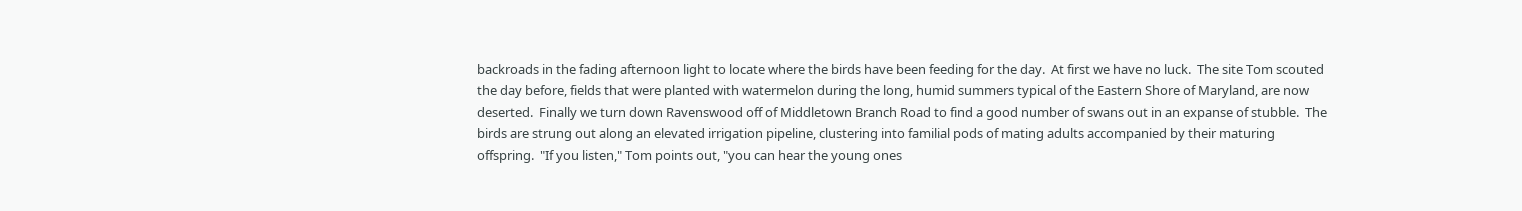backroads in the fading afternoon light to locate where the birds have been feeding for the day.  At first we have no luck.  The site Tom scouted the day before, fields that were planted with watermelon during the long, humid summers typical of the Eastern Shore of Maryland, are now deserted.  Finally we turn down Ravenswood off of Middletown Branch Road to find a good number of swans out in an expanse of stubble.  The birds are strung out along an elevated irrigation pipeline, clustering into familial pods of mating adults accompanied by their maturing offspring.  "If you listen," Tom points out, "you can hear the young ones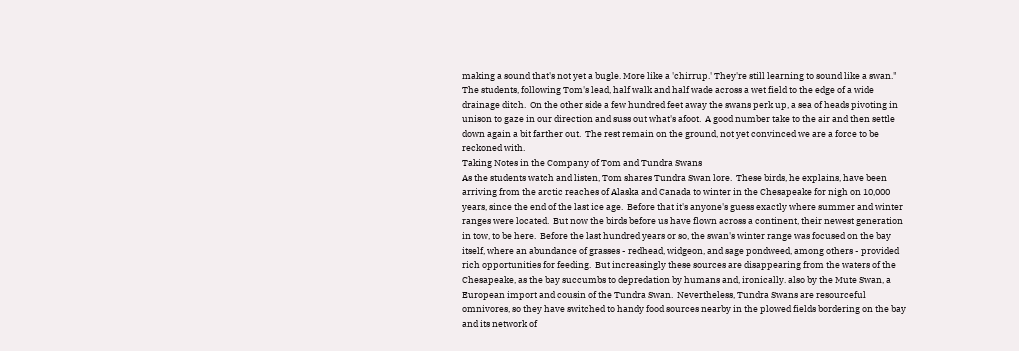making a sound that's not yet a bugle. More like a 'chirrup.' They're still learning to sound like a swan."  The students, following Tom's lead, half walk and half wade across a wet field to the edge of a wide drainage ditch.  On the other side a few hundred feet away the swans perk up, a sea of heads pivoting in unison to gaze in our direction and suss out what's afoot.  A good number take to the air and then settle down again a bit farther out.  The rest remain on the ground, not yet convinced we are a force to be reckoned with.
Taking Notes in the Company of Tom and Tundra Swans
As the students watch and listen, Tom shares Tundra Swan lore.  These birds, he explains, have been arriving from the arctic reaches of Alaska and Canada to winter in the Chesapeake for nigh on 10,000 years, since the end of the last ice age.  Before that it's anyone's guess exactly where summer and winter ranges were located.  But now the birds before us have flown across a continent, their newest generation in tow, to be here.  Before the last hundred years or so, the swan's winter range was focused on the bay itself, where an abundance of grasses - redhead, widgeon, and sage pondweed, among others - provided rich opportunities for feeding.  But increasingly these sources are disappearing from the waters of the Chesapeake, as the bay succumbs to depredation by humans and, ironically. also by the Mute Swan, a European import and cousin of the Tundra Swan.  Nevertheless, Tundra Swans are resourceful omnivores, so they have switched to handy food sources nearby in the plowed fields bordering on the bay and its network of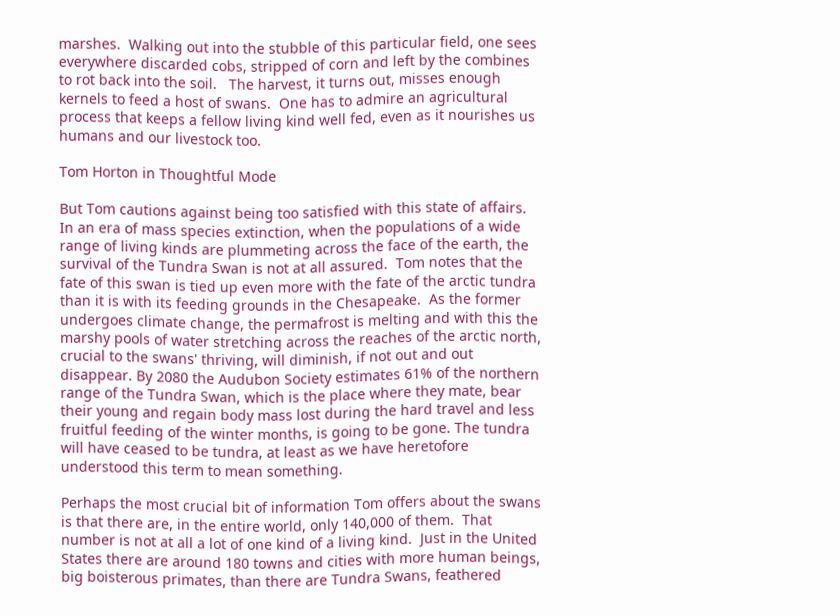marshes.  Walking out into the stubble of this particular field, one sees everywhere discarded cobs, stripped of corn and left by the combines to rot back into the soil.   The harvest, it turns out, misses enough kernels to feed a host of swans.  One has to admire an agricultural process that keeps a fellow living kind well fed, even as it nourishes us humans and our livestock too.

Tom Horton in Thoughtful Mode

But Tom cautions against being too satisfied with this state of affairs.  In an era of mass species extinction, when the populations of a wide range of living kinds are plummeting across the face of the earth, the survival of the Tundra Swan is not at all assured.  Tom notes that the fate of this swan is tied up even more with the fate of the arctic tundra than it is with its feeding grounds in the Chesapeake.  As the former undergoes climate change, the permafrost is melting and with this the marshy pools of water stretching across the reaches of the arctic north, crucial to the swans' thriving, will diminish, if not out and out disappear. By 2080 the Audubon Society estimates 61% of the northern range of the Tundra Swan, which is the place where they mate, bear their young and regain body mass lost during the hard travel and less fruitful feeding of the winter months, is going to be gone. The tundra will have ceased to be tundra, at least as we have heretofore understood this term to mean something.

Perhaps the most crucial bit of information Tom offers about the swans is that there are, in the entire world, only 140,000 of them.  That number is not at all a lot of one kind of a living kind.  Just in the United States there are around 180 towns and cities with more human beings, big boisterous primates, than there are Tundra Swans, feathered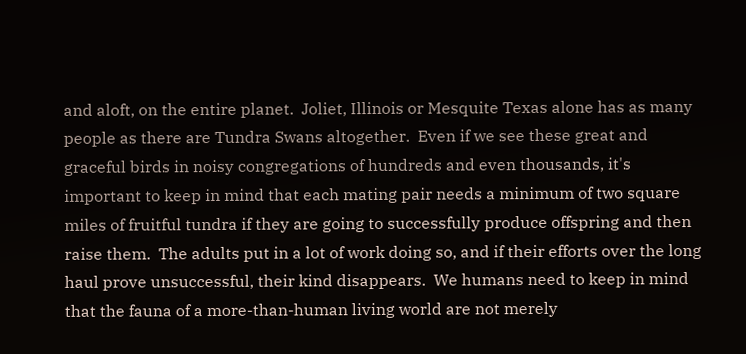and aloft, on the entire planet.  Joliet, Illinois or Mesquite Texas alone has as many people as there are Tundra Swans altogether.  Even if we see these great and graceful birds in noisy congregations of hundreds and even thousands, it's important to keep in mind that each mating pair needs a minimum of two square miles of fruitful tundra if they are going to successfully produce offspring and then raise them.  The adults put in a lot of work doing so, and if their efforts over the long haul prove unsuccessful, their kind disappears.  We humans need to keep in mind that the fauna of a more-than-human living world are not merely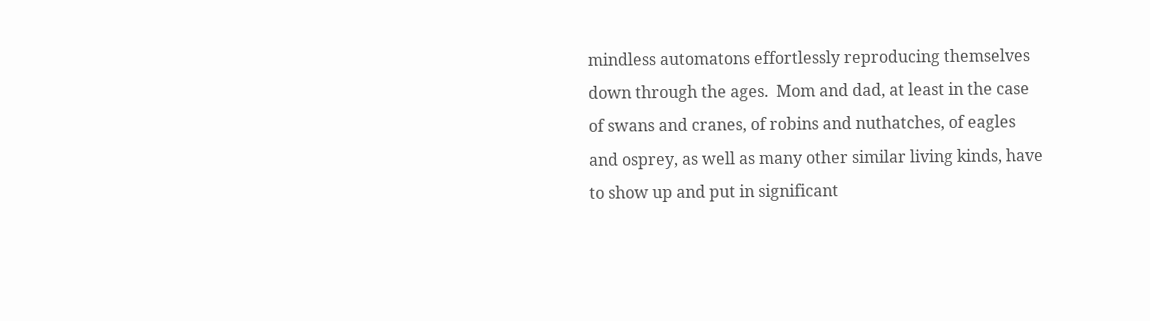mindless automatons effortlessly reproducing themselves down through the ages.  Mom and dad, at least in the case of swans and cranes, of robins and nuthatches, of eagles and osprey, as well as many other similar living kinds, have to show up and put in significant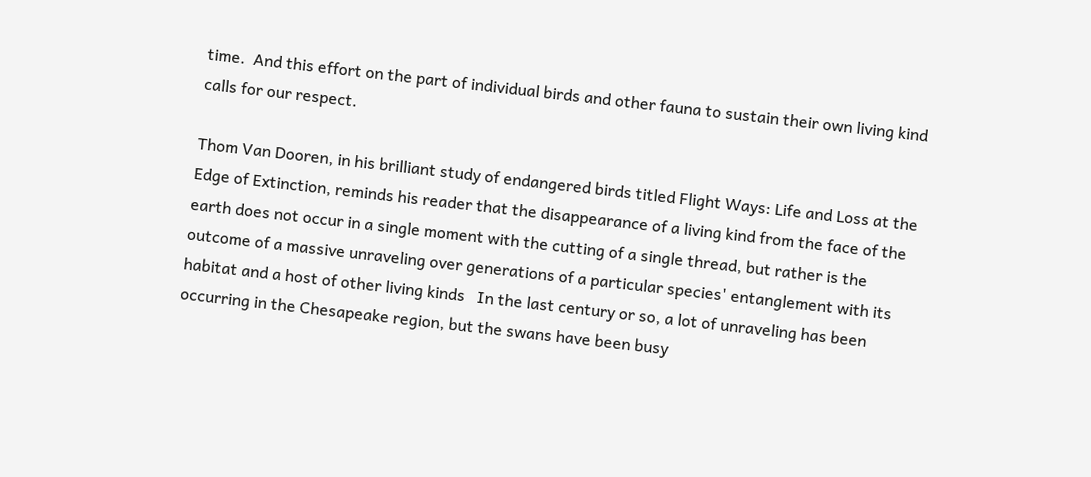time.  And this effort on the part of individual birds and other fauna to sustain their own living kind calls for our respect.

Thom Van Dooren, in his brilliant study of endangered birds titled Flight Ways: Life and Loss at the Edge of Extinction, reminds his reader that the disappearance of a living kind from the face of the earth does not occur in a single moment with the cutting of a single thread, but rather is the outcome of a massive unraveling over generations of a particular species' entanglement with its habitat and a host of other living kinds   In the last century or so, a lot of unraveling has been occurring in the Chesapeake region, but the swans have been busy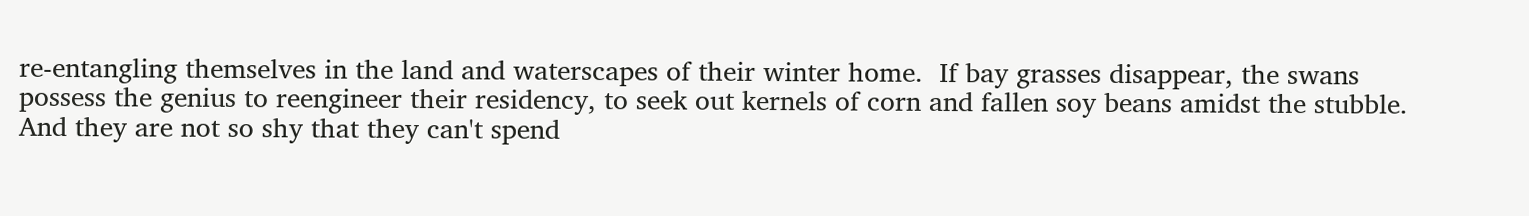re-entangling themselves in the land and waterscapes of their winter home.  If bay grasses disappear, the swans possess the genius to reengineer their residency, to seek out kernels of corn and fallen soy beans amidst the stubble. And they are not so shy that they can't spend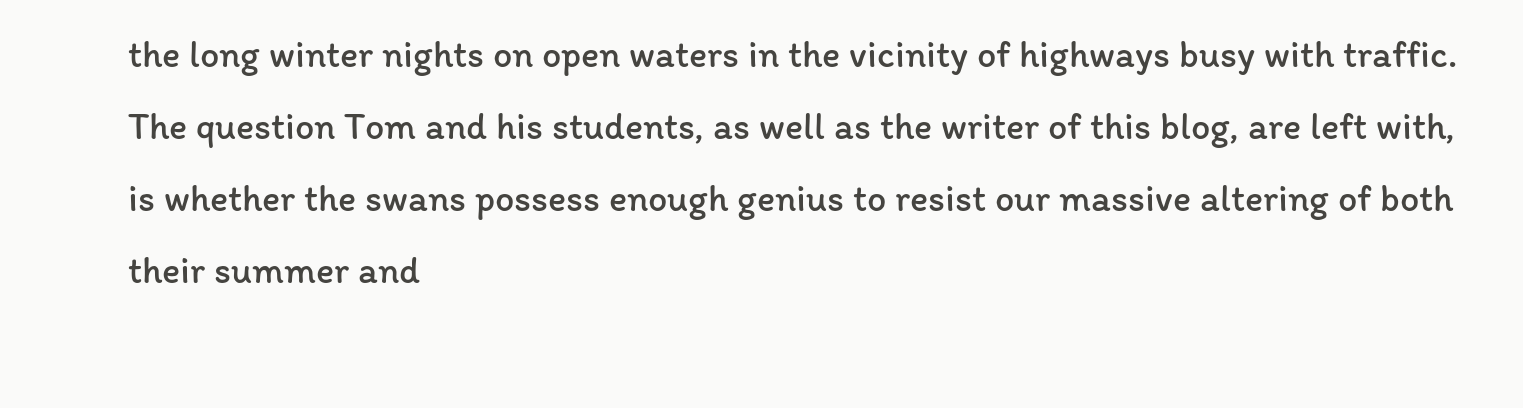the long winter nights on open waters in the vicinity of highways busy with traffic.  The question Tom and his students, as well as the writer of this blog, are left with, is whether the swans possess enough genius to resist our massive altering of both their summer and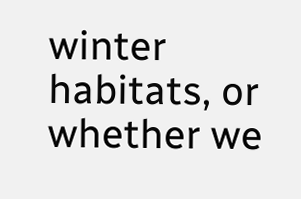winter habitats, or whether we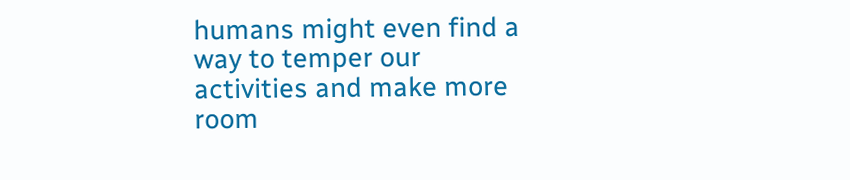humans might even find a way to temper our activities and make more room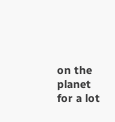on the planet for a lot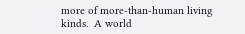more of more-than-human living kinds.  A world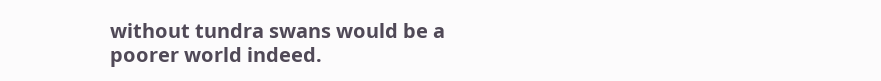without tundra swans would be a poorer world indeed.